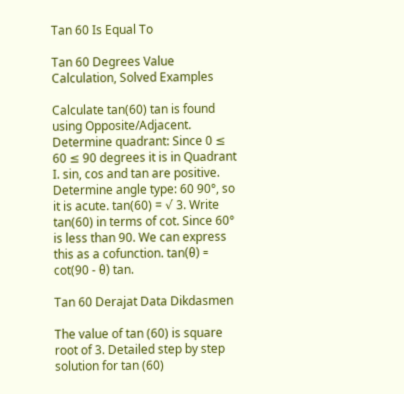Tan 60 Is Equal To

Tan 60 Degrees Value Calculation, Solved Examples

Calculate tan(60) tan is found using Opposite/Adjacent. Determine quadrant: Since 0 ≤ 60 ≤ 90 degrees it is in Quadrant I. sin, cos and tan are positive. Determine angle type: 60 90°, so it is acute. tan(60) = √ 3. Write tan(60) in terms of cot. Since 60° is less than 90. We can express this as a cofunction. tan(θ) = cot(90 - θ) tan.

Tan 60 Derajat Data Dikdasmen

The value of tan (60) is square root of 3. Detailed step by step solution for tan (60)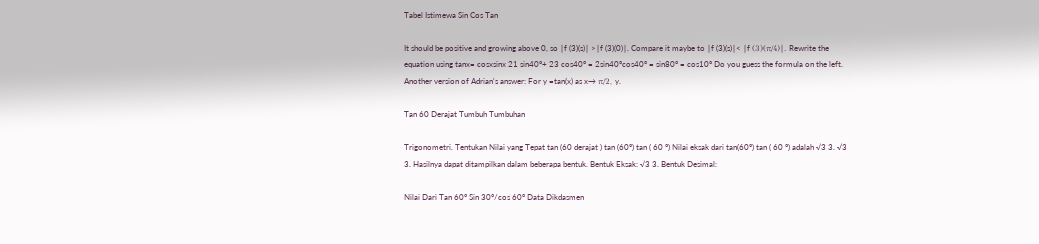Tabel Istimewa Sin Cos Tan

It should be positive and growing above 0, so ∣f (3)(s)∣ >∣f (3)(0)∣. Compare it maybe to ∣f (3)(s)∣< ∣f (3)(π/4)∣. Rewrite the equation using tanx= cosxsinx 21 sin40°+ 23 cos40° = 2sin40°cos40° = sin80° = cos10° Do you guess the formula on the left. Another version of Adrian's answer: For y =tan(x) as x→ π/2, y.

Tan 60 Derajat Tumbuh Tumbuhan

Trigonometri. Tentukan Nilai yang Tepat tan (60 derajat ) tan (60°) tan ( 60 °) Nilai eksak dari tan(60°) tan ( 60 °) adalah √3 3. √3 3. Hasilnya dapat ditampilkan dalam beberapa bentuk. Bentuk Eksak: √3 3. Bentuk Desimal:

Nilai Dari Tan 60° Sin 30°/cos 60° Data Dikdasmen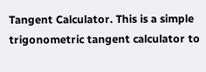Tangent Calculator. This is a simple trigonometric tangent calculator to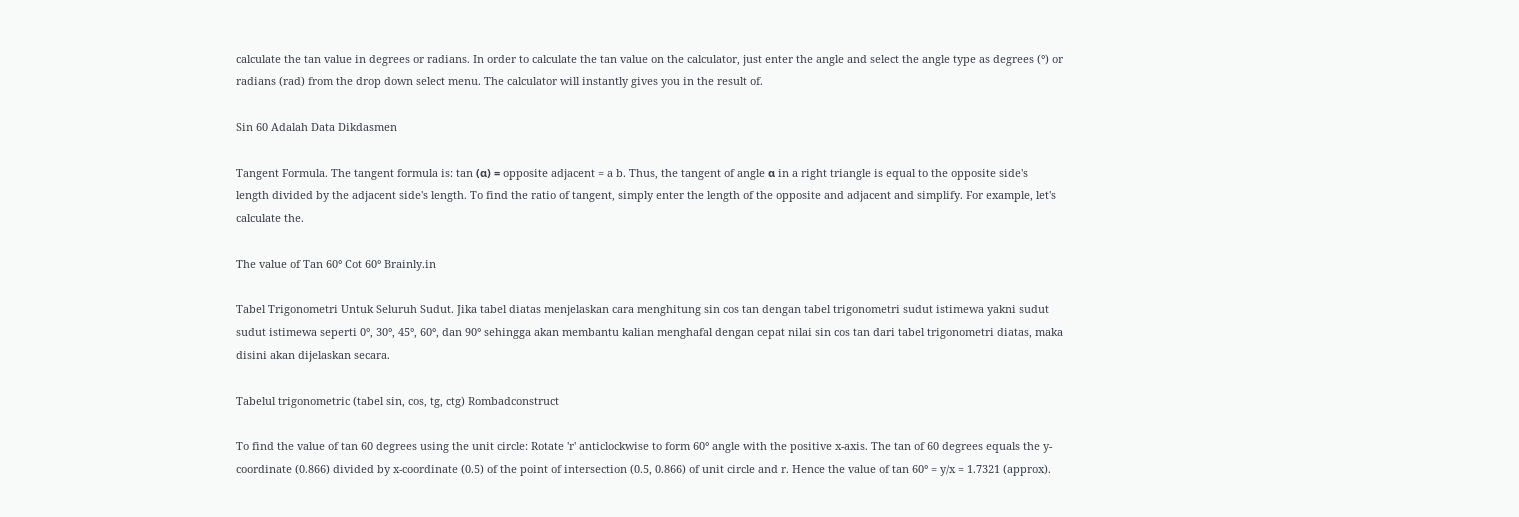calculate the tan value in degrees or radians. In order to calculate the tan value on the calculator, just enter the angle and select the angle type as degrees (°) or radians (rad) from the drop down select menu. The calculator will instantly gives you in the result of.

Sin 60 Adalah Data Dikdasmen

Tangent Formula. The tangent formula is: tan (α) = opposite adjacent = a b. Thus, the tangent of angle α in a right triangle is equal to the opposite side's length divided by the adjacent side's length. To find the ratio of tangent, simply enter the length of the opposite and adjacent and simplify. For example, let's calculate the.

The value of Tan 60° Cot 60° Brainly.in

Tabel Trigonometri Untuk Seluruh Sudut. Jika tabel diatas menjelaskan cara menghitung sin cos tan dengan tabel trigonometri sudut istimewa yakni sudut sudut istimewa seperti 0°, 30°, 45°, 60°, dan 90° sehingga akan membantu kalian menghafal dengan cepat nilai sin cos tan dari tabel trigonometri diatas, maka disini akan dijelaskan secara.

Tabelul trigonometric (tabel sin, cos, tg, ctg) Rombadconstruct

To find the value of tan 60 degrees using the unit circle: Rotate 'r' anticlockwise to form 60° angle with the positive x-axis. The tan of 60 degrees equals the y-coordinate (0.866) divided by x-coordinate (0.5) of the point of intersection (0.5, 0.866) of unit circle and r. Hence the value of tan 60° = y/x = 1.7321 (approx).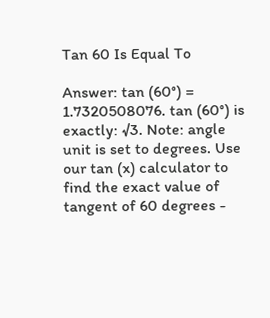Tan 60 Is Equal To

Answer: tan (60°) = 1.7320508076. tan (60°) is exactly: √3. Note: angle unit is set to degrees. Use our tan (x) calculator to find the exact value of tangent of 60 degrees -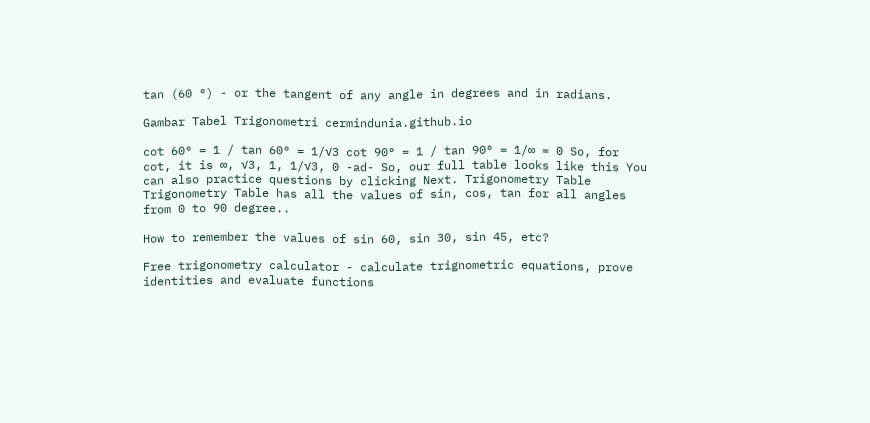tan (60 °) - or the tangent of any angle in degrees and in radians.

Gambar Tabel Trigonometri cermindunia.github.io

cot 60° = 1 / tan 60° = 1/√3 cot 90° = 1 / tan 90° = 1/∞ = 0 So, for cot, it is ∞, √3, 1, 1/√3, 0 -ad- So, our full table looks like this You can also practice questions by clicking Next. Trigonometry Table Trigonometry Table has all the values of sin, cos, tan for all angles from 0 to 90 degree..

How to remember the values of sin 60, sin 30, sin 45, etc?

Free trigonometry calculator - calculate trignometric equations, prove identities and evaluate functions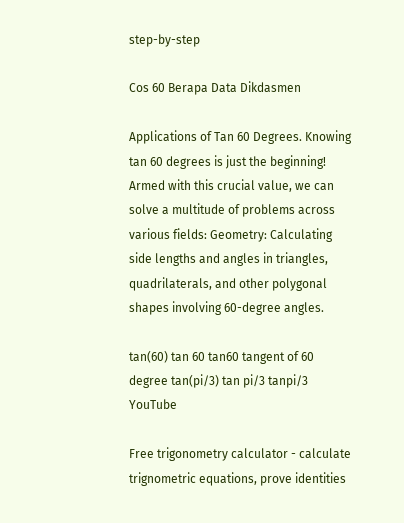step-by-step

Cos 60 Berapa Data Dikdasmen

Applications of Tan 60 Degrees. Knowing tan 60 degrees is just the beginning! Armed with this crucial value, we can solve a multitude of problems across various fields: Geometry: Calculating side lengths and angles in triangles, quadrilaterals, and other polygonal shapes involving 60-degree angles.

tan(60) tan 60 tan60 tangent of 60 degree tan(pi/3) tan pi/3 tanpi/3 YouTube

Free trigonometry calculator - calculate trignometric equations, prove identities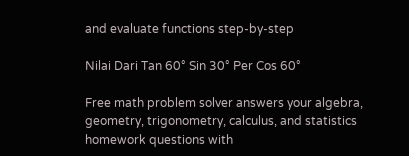and evaluate functions step-by-step

Nilai Dari Tan 60° Sin 30° Per Cos 60°

Free math problem solver answers your algebra, geometry, trigonometry, calculus, and statistics homework questions with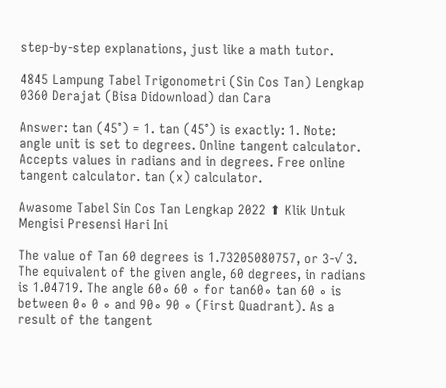step-by-step explanations, just like a math tutor.

4845 Lampung Tabel Trigonometri (Sin Cos Tan) Lengkap 0360 Derajat (Bisa Didownload) dan Cara

Answer: tan (45°) = 1. tan (45°) is exactly: 1. Note: angle unit is set to degrees. Online tangent calculator. Accepts values in radians and in degrees. Free online tangent calculator. tan (x) calculator.

Awasome Tabel Sin Cos Tan Lengkap 2022 ⬆ Klik Untuk Mengisi Presensi Hari Ini

The value of Tan 60 degrees is 1.73205080757, or 3-√ 3. The equivalent of the given angle, 60 degrees, in radians is 1.04719. The angle 60∘ 60 ∘ for tan60∘ tan 60 ∘ is between 0∘ 0 ∘ and 90∘ 90 ∘ (First Quadrant). As a result of the tangent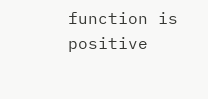function is positive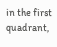in the first quadrant,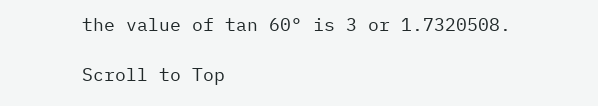the value of tan 60° is 3 or 1.7320508.

Scroll to Top